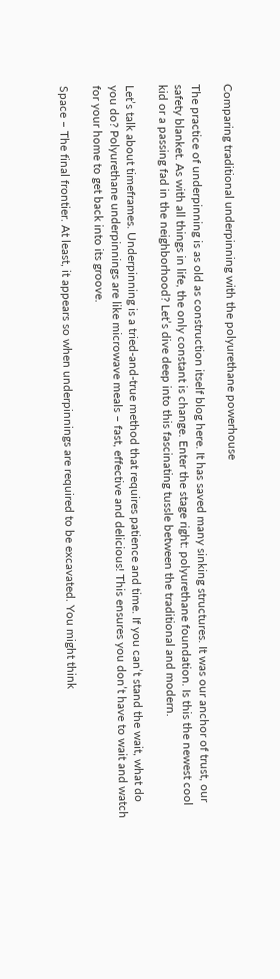Comparing traditional underpinning with the polyurethane powerhouse

The practice of underpinning is as old as construction itself blog here. It has saved many sinking structures. It was our anchor of trust, our safety blanket. As with all things in life, the only constant is change. Enter the stage right: polyurethane foundation. Is this the newest cool kid or a passing fad in the neighborhood? Let’s dive deep into this fascinating tussle between the traditional and modern.

Let’s talk about timeframes. Underpinning is a tried-and-true method that requires patience and time. If you can’t stand the wait, what do you do? Polyurethane underpinnings are like microwave meals – fast, effective and delicious! This ensures you don’t have to wait and watch for your home to get back into its groove.

Space – The final frontier. At least, it appears so when underpinnings are required to be excavated. You might think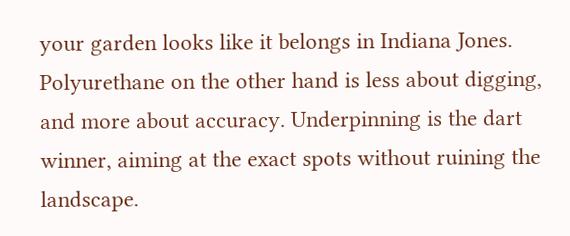your garden looks like it belongs in Indiana Jones. Polyurethane on the other hand is less about digging, and more about accuracy. Underpinning is the dart winner, aiming at the exact spots without ruining the landscape.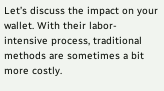Let’s discuss the impact on your wallet. With their labor-intensive process, traditional methods are sometimes a bit more costly.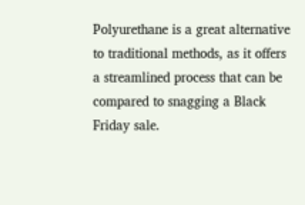Polyurethane is a great alternative to traditional methods, as it offers a streamlined process that can be compared to snagging a Black Friday sale.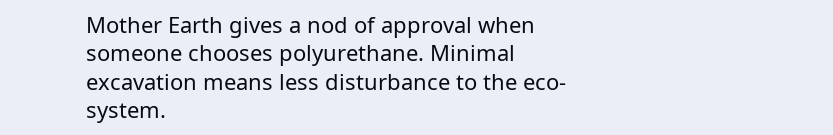Mother Earth gives a nod of approval when someone chooses polyurethane. Minimal excavation means less disturbance to the eco-system.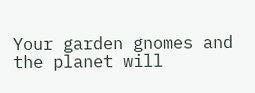Your garden gnomes and the planet will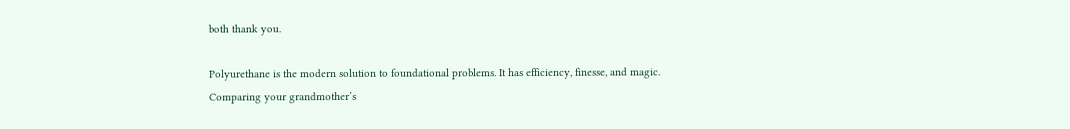both thank you.

Polyurethane is the modern solution to foundational problems. It has efficiency, finesse, and magic. Comparing your grandmother’s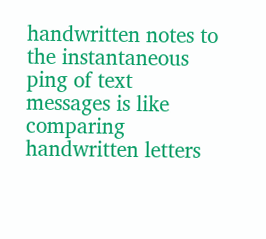handwritten notes to the instantaneous ping of text messages is like comparing handwritten letters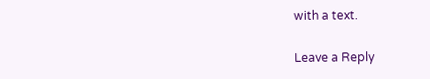with a text.

Leave a Reply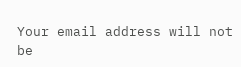Your email address will not be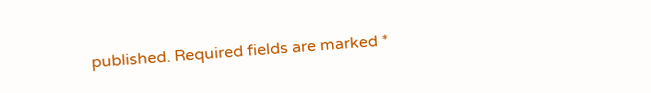published. Required fields are marked *